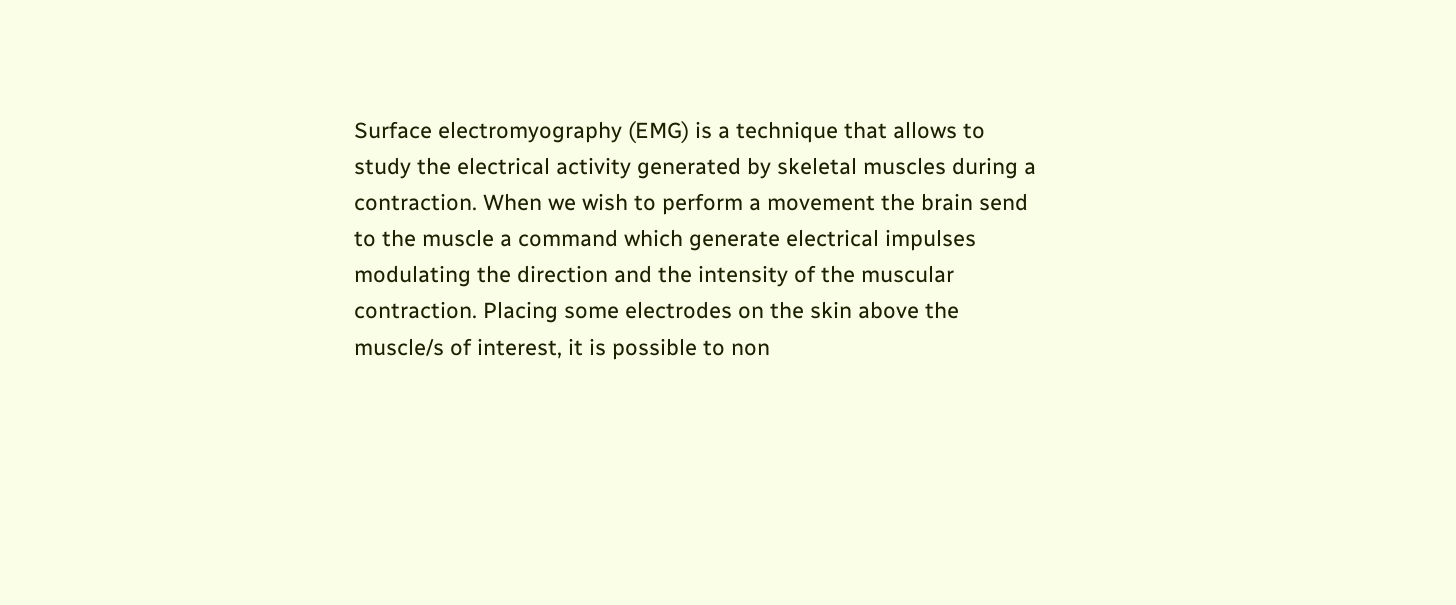Surface electromyography (EMG) is a technique that allows to study the electrical activity generated by skeletal muscles during a contraction. When we wish to perform a movement the brain send to the muscle a command which generate electrical impulses modulating the direction and the intensity of the muscular contraction. Placing some electrodes on the skin above the muscle/s of interest, it is possible to non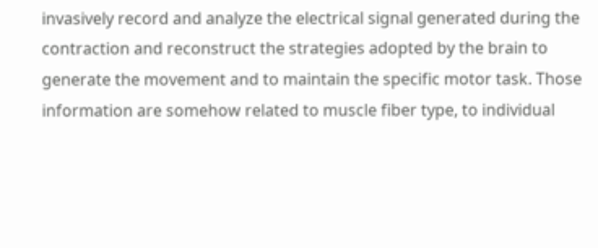invasively record and analyze the electrical signal generated during the contraction and reconstruct the strategies adopted by the brain to generate the movement and to maintain the specific motor task. Those information are somehow related to muscle fiber type, to individual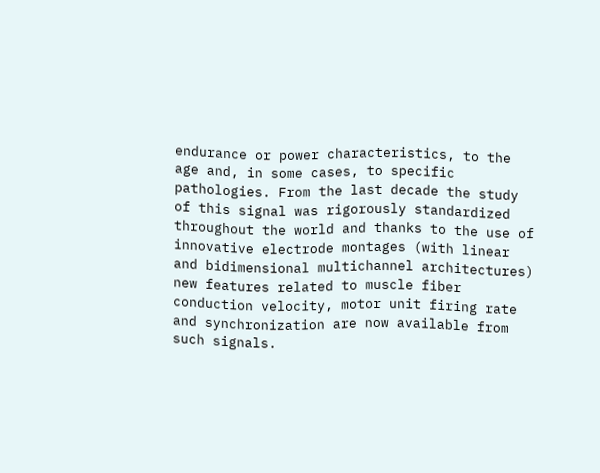endurance or power characteristics, to the age and, in some cases, to specific pathologies. From the last decade the study of this signal was rigorously standardized throughout the world and thanks to the use of innovative electrode montages (with linear and bidimensional multichannel architectures) new features related to muscle fiber conduction velocity, motor unit firing rate and synchronization are now available from such signals.